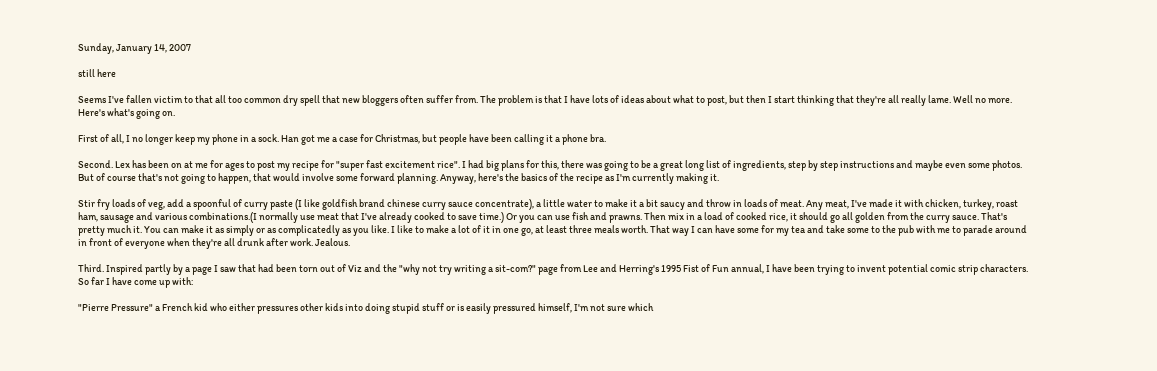Sunday, January 14, 2007

still here

Seems I've fallen victim to that all too common dry spell that new bloggers often suffer from. The problem is that I have lots of ideas about what to post, but then I start thinking that they're all really lame. Well no more. Here's what's going on.

First of all, I no longer keep my phone in a sock. Han got me a case for Christmas, but people have been calling it a phone bra.

Second. Lex has been on at me for ages to post my recipe for "super fast excitement rice". I had big plans for this, there was going to be a great long list of ingredients, step by step instructions and maybe even some photos. But of course that's not going to happen, that would involve some forward planning. Anyway, here's the basics of the recipe as I'm currently making it.

Stir fry loads of veg, add a spoonful of curry paste (I like goldfish brand chinese curry sauce concentrate), a little water to make it a bit saucy and throw in loads of meat. Any meat, I've made it with chicken, turkey, roast ham, sausage and various combinations.(I normally use meat that I've already cooked to save time.) Or you can use fish and prawns. Then mix in a load of cooked rice, it should go all golden from the curry sauce. That's pretty much it. You can make it as simply or as complicatedly as you like. I like to make a lot of it in one go, at least three meals worth. That way I can have some for my tea and take some to the pub with me to parade around in front of everyone when they're all drunk after work. Jealous.

Third. Inspired partly by a page I saw that had been torn out of Viz and the "why not try writing a sit-com?" page from Lee and Herring's 1995 Fist of Fun annual, I have been trying to invent potential comic strip characters. So far I have come up with:

"Pierre Pressure" a French kid who either pressures other kids into doing stupid stuff or is easily pressured himself, I'm not sure which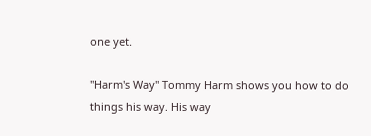one yet.

"Harm's Way" Tommy Harm shows you how to do things his way. His way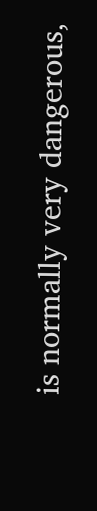is normally very dangerous,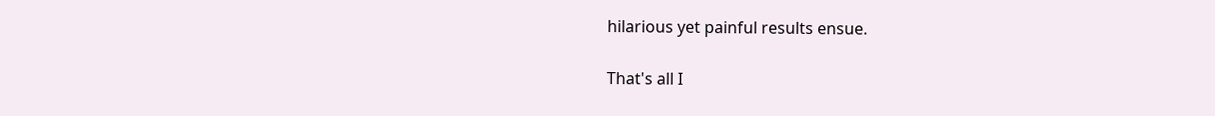hilarious yet painful results ensue.

That's all I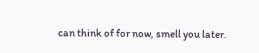can think of for now, smell you later.